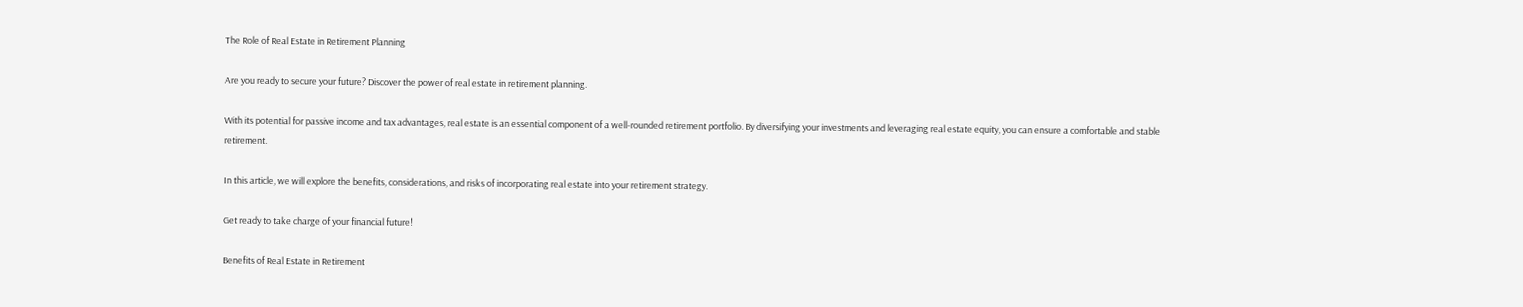The Role of Real Estate in Retirement Planning

Are you ready to secure your future? Discover the power of real estate in retirement planning.

With its potential for passive income and tax advantages, real estate is an essential component of a well-rounded retirement portfolio. By diversifying your investments and leveraging real estate equity, you can ensure a comfortable and stable retirement.

In this article, we will explore the benefits, considerations, and risks of incorporating real estate into your retirement strategy.

Get ready to take charge of your financial future!

Benefits of Real Estate in Retirement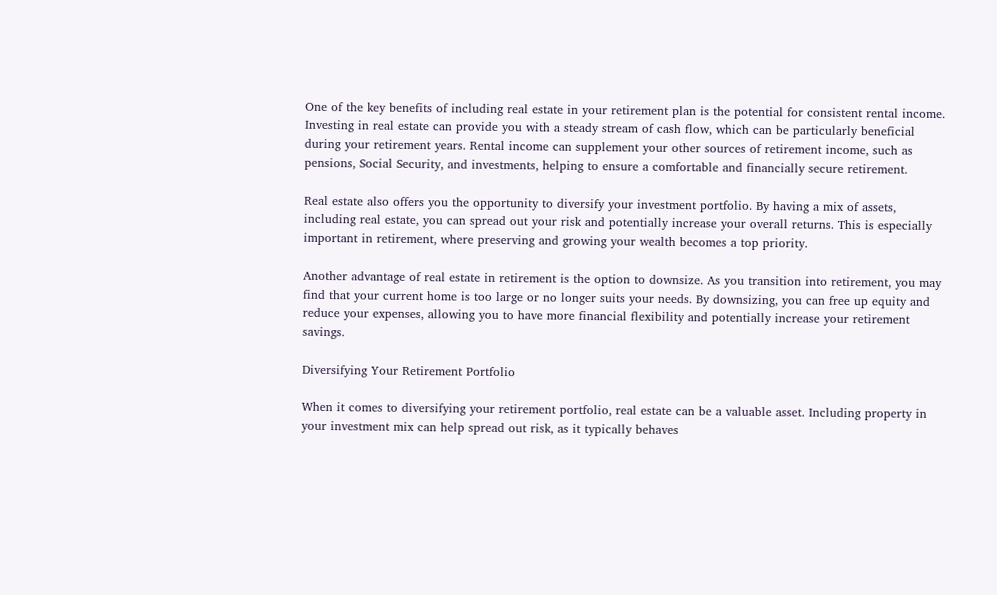One of the key benefits of including real estate in your retirement plan is the potential for consistent rental income. Investing in real estate can provide you with a steady stream of cash flow, which can be particularly beneficial during your retirement years. Rental income can supplement your other sources of retirement income, such as pensions, Social Security, and investments, helping to ensure a comfortable and financially secure retirement.

Real estate also offers you the opportunity to diversify your investment portfolio. By having a mix of assets, including real estate, you can spread out your risk and potentially increase your overall returns. This is especially important in retirement, where preserving and growing your wealth becomes a top priority.

Another advantage of real estate in retirement is the option to downsize. As you transition into retirement, you may find that your current home is too large or no longer suits your needs. By downsizing, you can free up equity and reduce your expenses, allowing you to have more financial flexibility and potentially increase your retirement savings.

Diversifying Your Retirement Portfolio

When it comes to diversifying your retirement portfolio, real estate can be a valuable asset. Including property in your investment mix can help spread out risk, as it typically behaves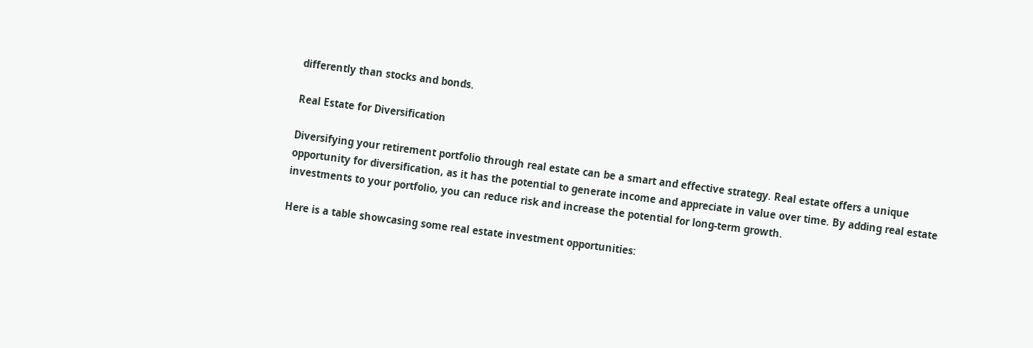differently than stocks and bonds.

Real Estate for Diversification

Diversifying your retirement portfolio through real estate can be a smart and effective strategy. Real estate offers a unique opportunity for diversification, as it has the potential to generate income and appreciate in value over time. By adding real estate investments to your portfolio, you can reduce risk and increase the potential for long-term growth.

Here is a table showcasing some real estate investment opportunities: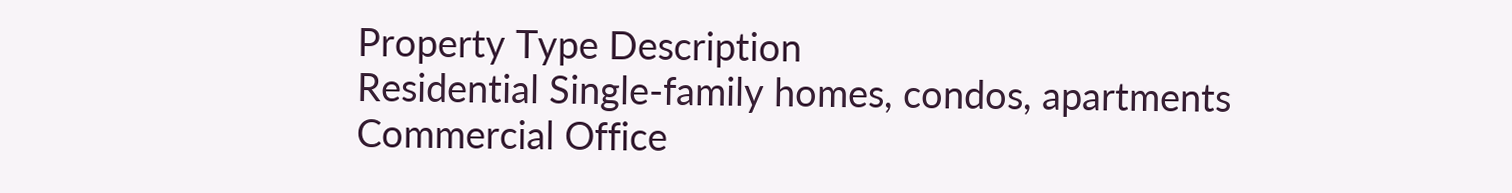Property Type Description
Residential Single-family homes, condos, apartments
Commercial Office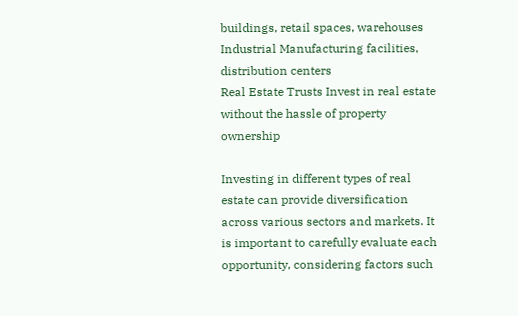buildings, retail spaces, warehouses
Industrial Manufacturing facilities, distribution centers
Real Estate Trusts Invest in real estate without the hassle of property ownership

Investing in different types of real estate can provide diversification across various sectors and markets. It is important to carefully evaluate each opportunity, considering factors such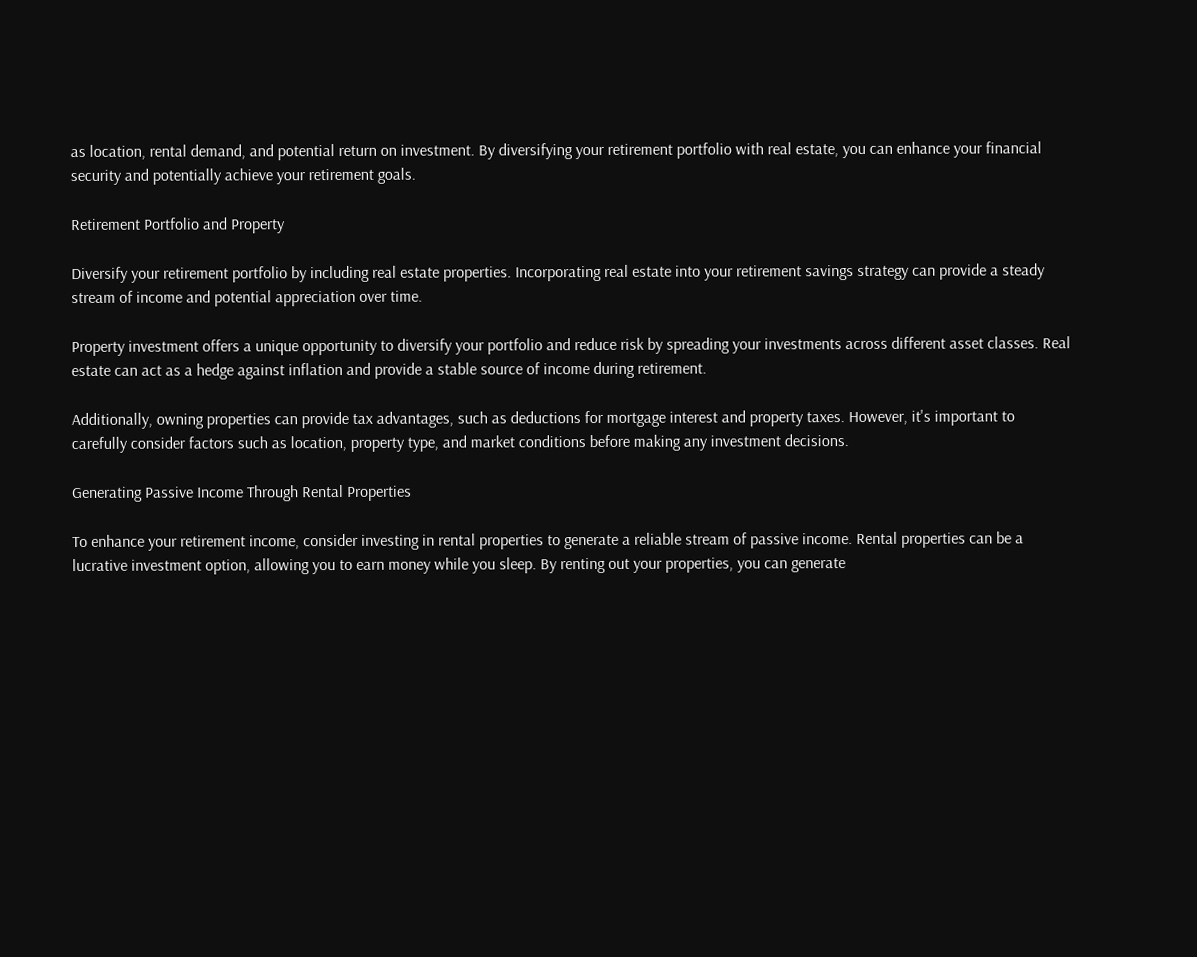as location, rental demand, and potential return on investment. By diversifying your retirement portfolio with real estate, you can enhance your financial security and potentially achieve your retirement goals.

Retirement Portfolio and Property

Diversify your retirement portfolio by including real estate properties. Incorporating real estate into your retirement savings strategy can provide a steady stream of income and potential appreciation over time.

Property investment offers a unique opportunity to diversify your portfolio and reduce risk by spreading your investments across different asset classes. Real estate can act as a hedge against inflation and provide a stable source of income during retirement.

Additionally, owning properties can provide tax advantages, such as deductions for mortgage interest and property taxes. However, it's important to carefully consider factors such as location, property type, and market conditions before making any investment decisions.

Generating Passive Income Through Rental Properties

To enhance your retirement income, consider investing in rental properties to generate a reliable stream of passive income. Rental properties can be a lucrative investment option, allowing you to earn money while you sleep. By renting out your properties, you can generate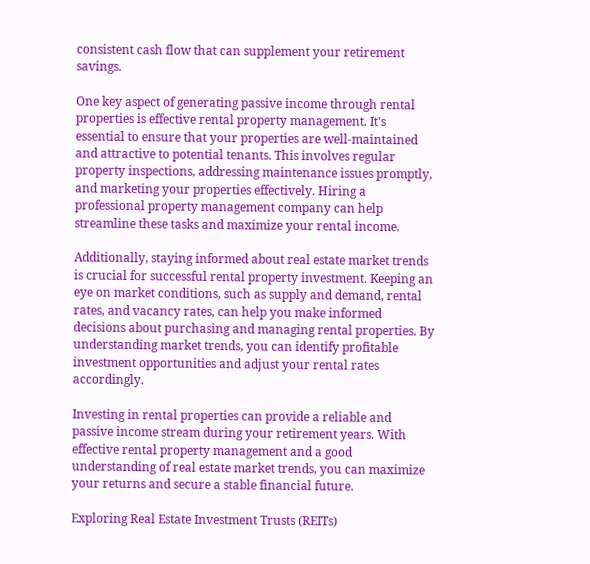consistent cash flow that can supplement your retirement savings.

One key aspect of generating passive income through rental properties is effective rental property management. It's essential to ensure that your properties are well-maintained and attractive to potential tenants. This involves regular property inspections, addressing maintenance issues promptly, and marketing your properties effectively. Hiring a professional property management company can help streamline these tasks and maximize your rental income.

Additionally, staying informed about real estate market trends is crucial for successful rental property investment. Keeping an eye on market conditions, such as supply and demand, rental rates, and vacancy rates, can help you make informed decisions about purchasing and managing rental properties. By understanding market trends, you can identify profitable investment opportunities and adjust your rental rates accordingly.

Investing in rental properties can provide a reliable and passive income stream during your retirement years. With effective rental property management and a good understanding of real estate market trends, you can maximize your returns and secure a stable financial future.

Exploring Real Estate Investment Trusts (REITs)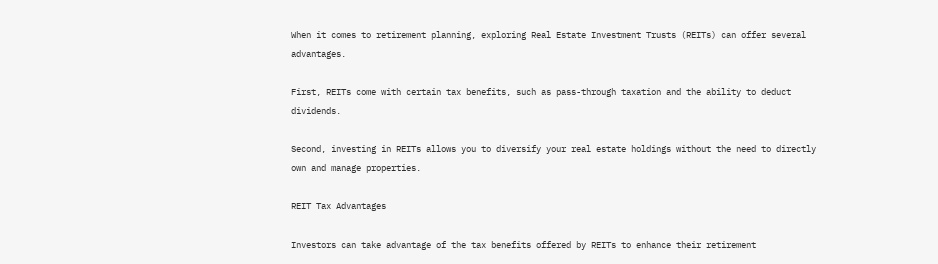When it comes to retirement planning, exploring Real Estate Investment Trusts (REITs) can offer several advantages.

First, REITs come with certain tax benefits, such as pass-through taxation and the ability to deduct dividends.

Second, investing in REITs allows you to diversify your real estate holdings without the need to directly own and manage properties.

REIT Tax Advantages

Investors can take advantage of the tax benefits offered by REITs to enhance their retirement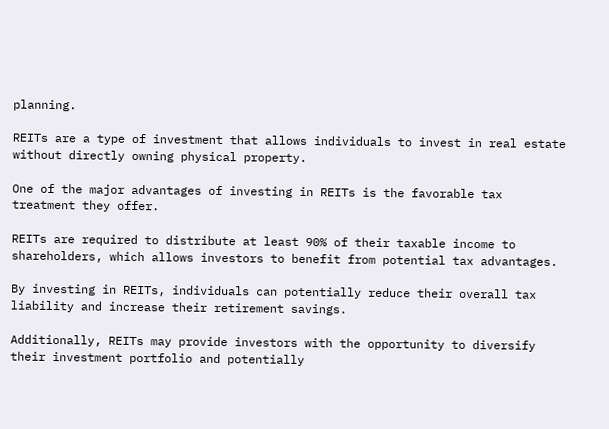planning.

REITs are a type of investment that allows individuals to invest in real estate without directly owning physical property.

One of the major advantages of investing in REITs is the favorable tax treatment they offer.

REITs are required to distribute at least 90% of their taxable income to shareholders, which allows investors to benefit from potential tax advantages.

By investing in REITs, individuals can potentially reduce their overall tax liability and increase their retirement savings.

Additionally, REITs may provide investors with the opportunity to diversify their investment portfolio and potentially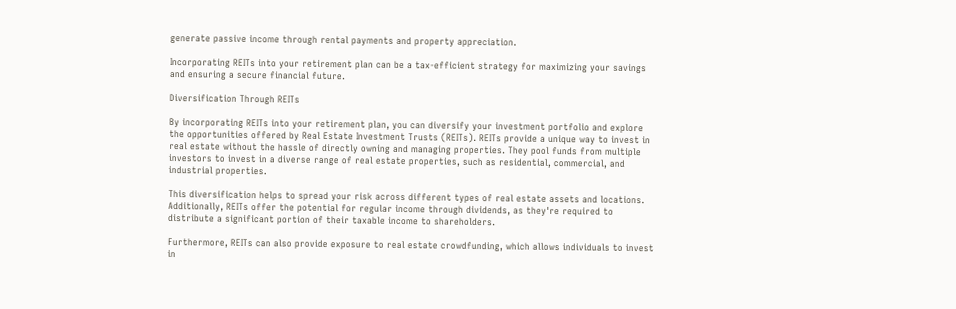generate passive income through rental payments and property appreciation.

Incorporating REITs into your retirement plan can be a tax-efficient strategy for maximizing your savings and ensuring a secure financial future.

Diversification Through REITs

By incorporating REITs into your retirement plan, you can diversify your investment portfolio and explore the opportunities offered by Real Estate Investment Trusts (REITs). REITs provide a unique way to invest in real estate without the hassle of directly owning and managing properties. They pool funds from multiple investors to invest in a diverse range of real estate properties, such as residential, commercial, and industrial properties.

This diversification helps to spread your risk across different types of real estate assets and locations. Additionally, REITs offer the potential for regular income through dividends, as they're required to distribute a significant portion of their taxable income to shareholders.

Furthermore, REITs can also provide exposure to real estate crowdfunding, which allows individuals to invest in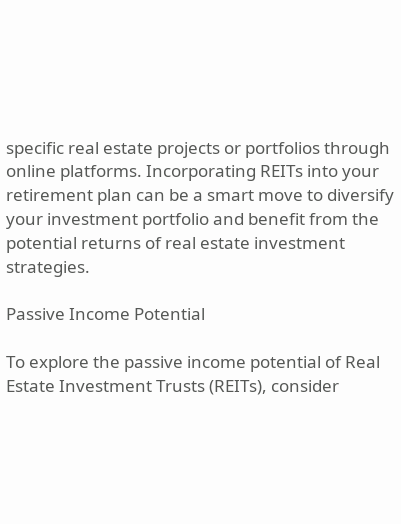specific real estate projects or portfolios through online platforms. Incorporating REITs into your retirement plan can be a smart move to diversify your investment portfolio and benefit from the potential returns of real estate investment strategies.

Passive Income Potential

To explore the passive income potential of Real Estate Investment Trusts (REITs), consider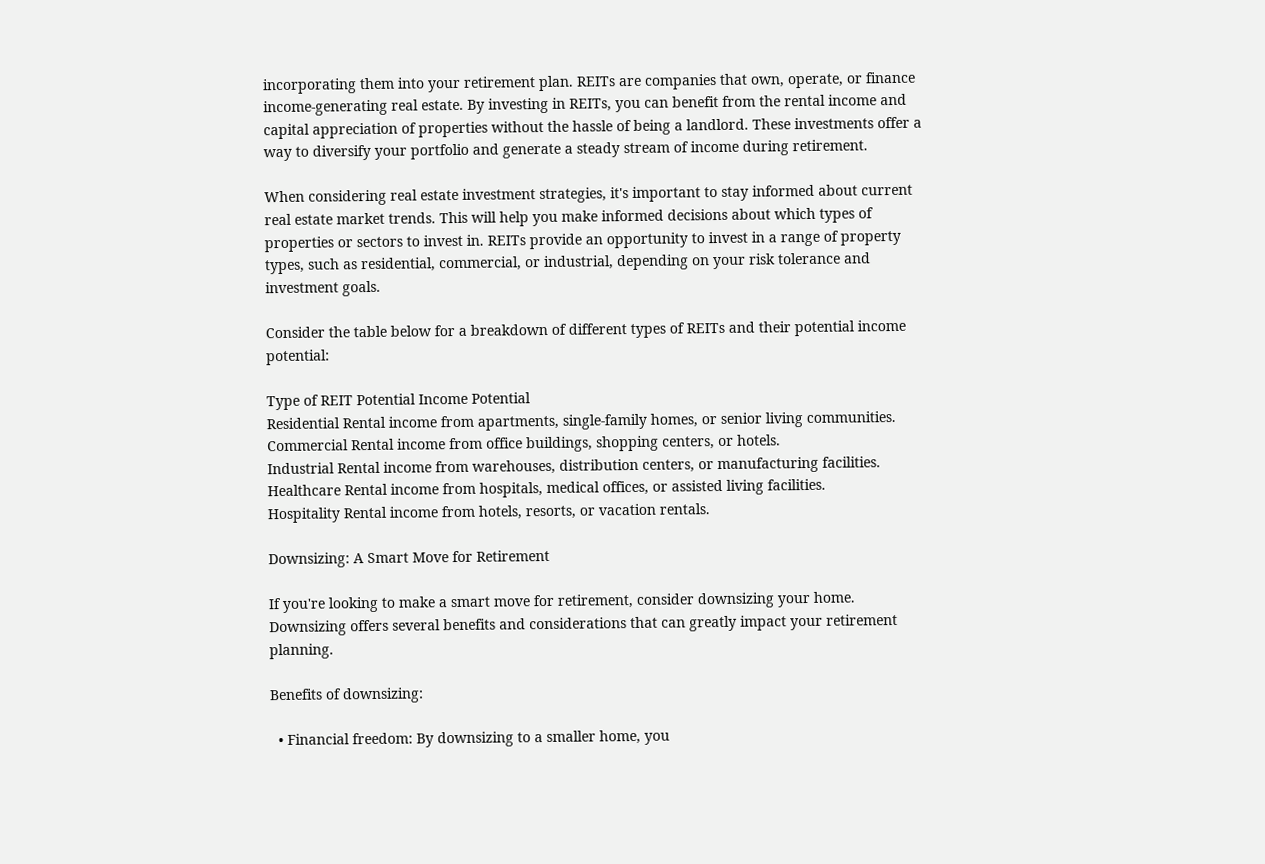incorporating them into your retirement plan. REITs are companies that own, operate, or finance income-generating real estate. By investing in REITs, you can benefit from the rental income and capital appreciation of properties without the hassle of being a landlord. These investments offer a way to diversify your portfolio and generate a steady stream of income during retirement.

When considering real estate investment strategies, it's important to stay informed about current real estate market trends. This will help you make informed decisions about which types of properties or sectors to invest in. REITs provide an opportunity to invest in a range of property types, such as residential, commercial, or industrial, depending on your risk tolerance and investment goals.

Consider the table below for a breakdown of different types of REITs and their potential income potential:

Type of REIT Potential Income Potential
Residential Rental income from apartments, single-family homes, or senior living communities.
Commercial Rental income from office buildings, shopping centers, or hotels.
Industrial Rental income from warehouses, distribution centers, or manufacturing facilities.
Healthcare Rental income from hospitals, medical offices, or assisted living facilities.
Hospitality Rental income from hotels, resorts, or vacation rentals.

Downsizing: A Smart Move for Retirement

If you're looking to make a smart move for retirement, consider downsizing your home. Downsizing offers several benefits and considerations that can greatly impact your retirement planning.

Benefits of downsizing:

  • Financial freedom: By downsizing to a smaller home, you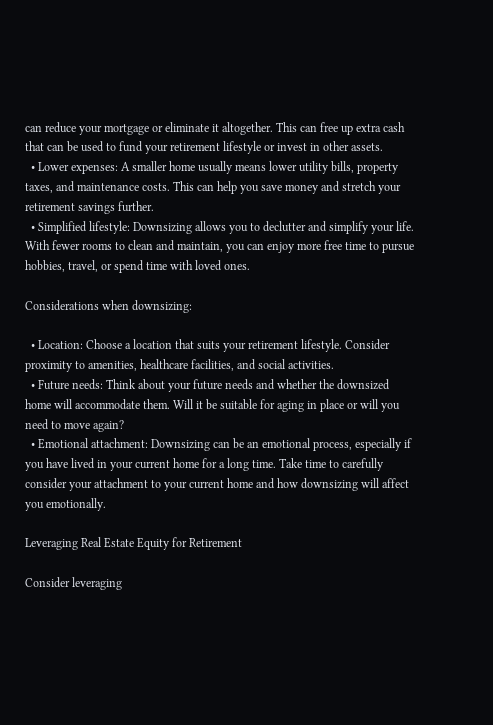can reduce your mortgage or eliminate it altogether. This can free up extra cash that can be used to fund your retirement lifestyle or invest in other assets.
  • Lower expenses: A smaller home usually means lower utility bills, property taxes, and maintenance costs. This can help you save money and stretch your retirement savings further.
  • Simplified lifestyle: Downsizing allows you to declutter and simplify your life. With fewer rooms to clean and maintain, you can enjoy more free time to pursue hobbies, travel, or spend time with loved ones.

Considerations when downsizing:

  • Location: Choose a location that suits your retirement lifestyle. Consider proximity to amenities, healthcare facilities, and social activities.
  • Future needs: Think about your future needs and whether the downsized home will accommodate them. Will it be suitable for aging in place or will you need to move again?
  • Emotional attachment: Downsizing can be an emotional process, especially if you have lived in your current home for a long time. Take time to carefully consider your attachment to your current home and how downsizing will affect you emotionally.

Leveraging Real Estate Equity for Retirement

Consider leveraging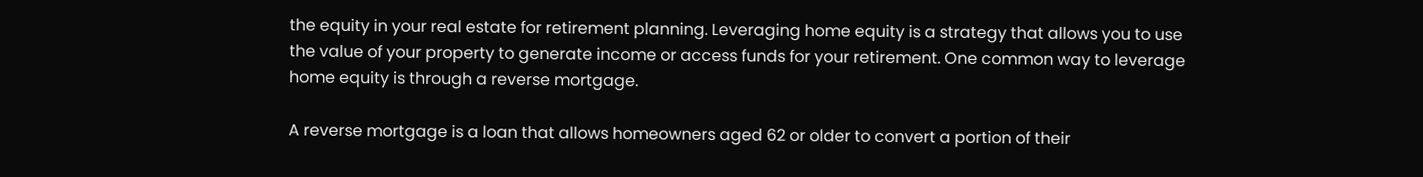the equity in your real estate for retirement planning. Leveraging home equity is a strategy that allows you to use the value of your property to generate income or access funds for your retirement. One common way to leverage home equity is through a reverse mortgage.

A reverse mortgage is a loan that allows homeowners aged 62 or older to convert a portion of their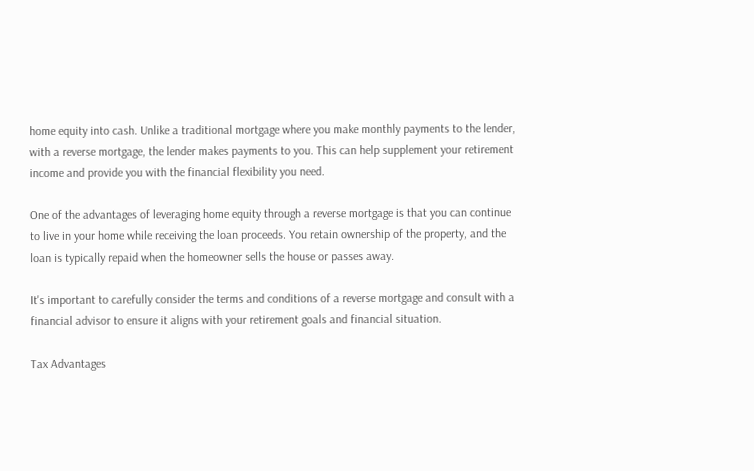home equity into cash. Unlike a traditional mortgage where you make monthly payments to the lender, with a reverse mortgage, the lender makes payments to you. This can help supplement your retirement income and provide you with the financial flexibility you need.

One of the advantages of leveraging home equity through a reverse mortgage is that you can continue to live in your home while receiving the loan proceeds. You retain ownership of the property, and the loan is typically repaid when the homeowner sells the house or passes away.

It's important to carefully consider the terms and conditions of a reverse mortgage and consult with a financial advisor to ensure it aligns with your retirement goals and financial situation.

Tax Advantages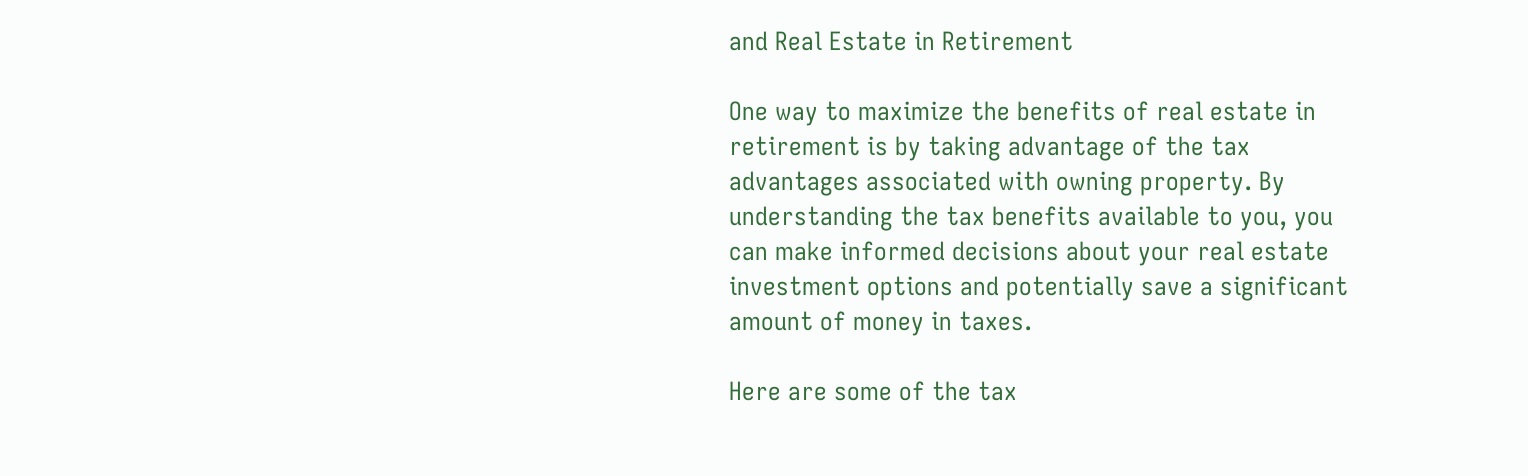and Real Estate in Retirement

One way to maximize the benefits of real estate in retirement is by taking advantage of the tax advantages associated with owning property. By understanding the tax benefits available to you, you can make informed decisions about your real estate investment options and potentially save a significant amount of money in taxes.

Here are some of the tax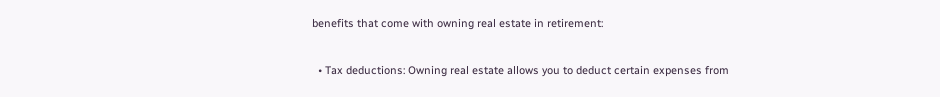benefits that come with owning real estate in retirement:

  • Tax deductions: Owning real estate allows you to deduct certain expenses from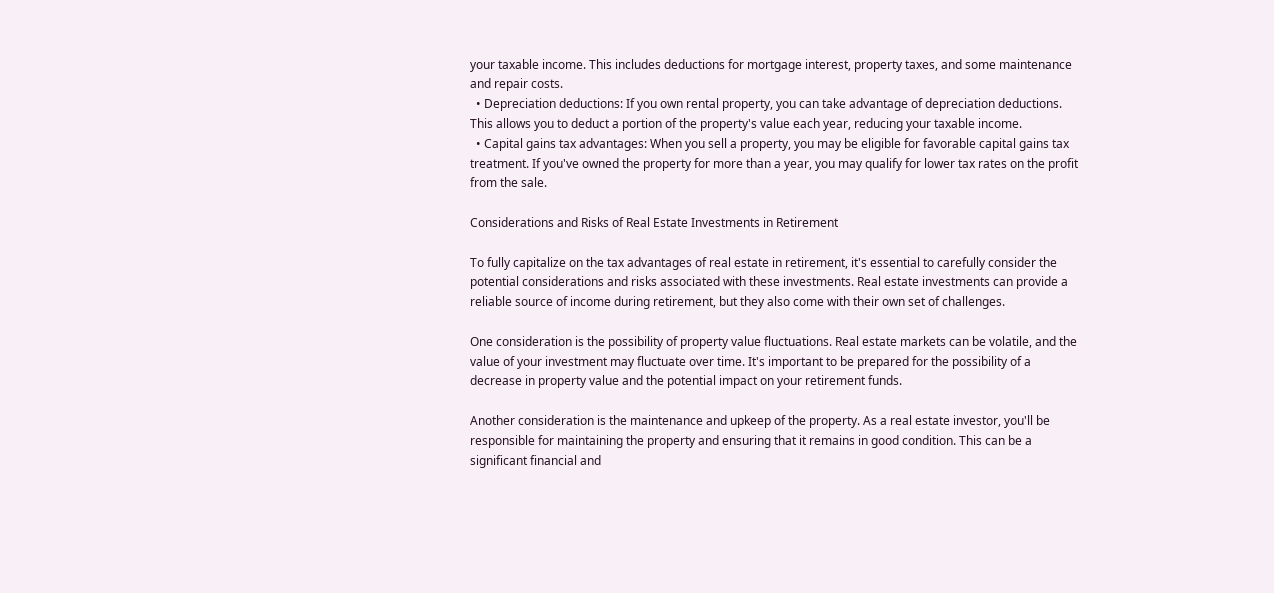your taxable income. This includes deductions for mortgage interest, property taxes, and some maintenance and repair costs.
  • Depreciation deductions: If you own rental property, you can take advantage of depreciation deductions. This allows you to deduct a portion of the property's value each year, reducing your taxable income.
  • Capital gains tax advantages: When you sell a property, you may be eligible for favorable capital gains tax treatment. If you've owned the property for more than a year, you may qualify for lower tax rates on the profit from the sale.

Considerations and Risks of Real Estate Investments in Retirement

To fully capitalize on the tax advantages of real estate in retirement, it's essential to carefully consider the potential considerations and risks associated with these investments. Real estate investments can provide a reliable source of income during retirement, but they also come with their own set of challenges.

One consideration is the possibility of property value fluctuations. Real estate markets can be volatile, and the value of your investment may fluctuate over time. It's important to be prepared for the possibility of a decrease in property value and the potential impact on your retirement funds.

Another consideration is the maintenance and upkeep of the property. As a real estate investor, you'll be responsible for maintaining the property and ensuring that it remains in good condition. This can be a significant financial and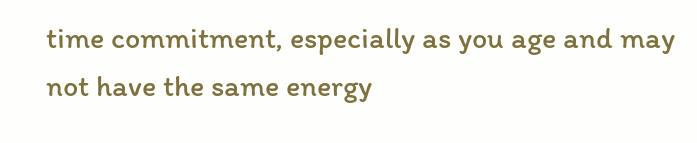time commitment, especially as you age and may not have the same energy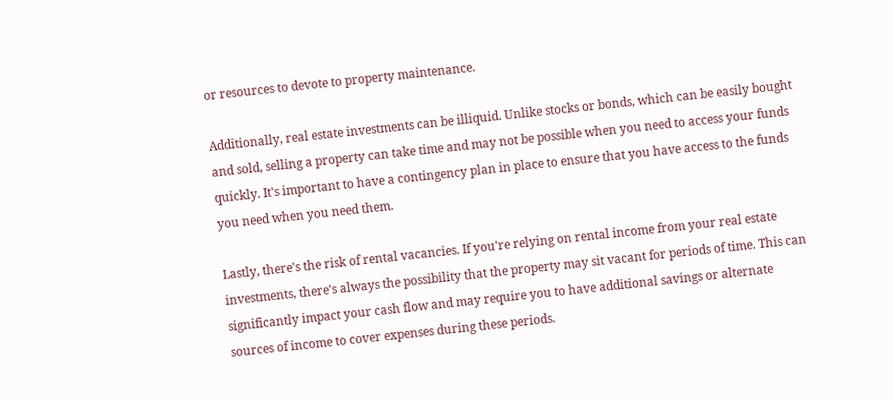or resources to devote to property maintenance.

Additionally, real estate investments can be illiquid. Unlike stocks or bonds, which can be easily bought and sold, selling a property can take time and may not be possible when you need to access your funds quickly. It's important to have a contingency plan in place to ensure that you have access to the funds you need when you need them.

Lastly, there's the risk of rental vacancies. If you're relying on rental income from your real estate investments, there's always the possibility that the property may sit vacant for periods of time. This can significantly impact your cash flow and may require you to have additional savings or alternate sources of income to cover expenses during these periods.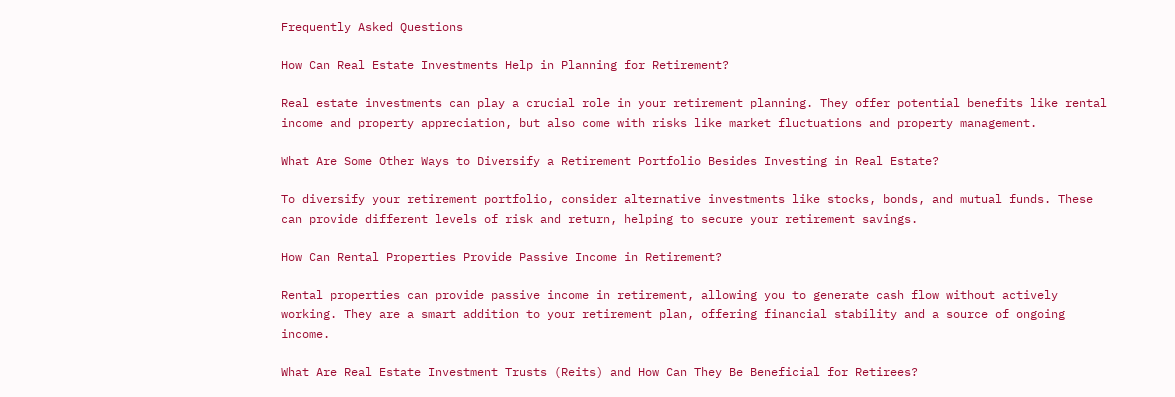Frequently Asked Questions

How Can Real Estate Investments Help in Planning for Retirement?

Real estate investments can play a crucial role in your retirement planning. They offer potential benefits like rental income and property appreciation, but also come with risks like market fluctuations and property management.

What Are Some Other Ways to Diversify a Retirement Portfolio Besides Investing in Real Estate?

To diversify your retirement portfolio, consider alternative investments like stocks, bonds, and mutual funds. These can provide different levels of risk and return, helping to secure your retirement savings.

How Can Rental Properties Provide Passive Income in Retirement?

Rental properties can provide passive income in retirement, allowing you to generate cash flow without actively working. They are a smart addition to your retirement plan, offering financial stability and a source of ongoing income.

What Are Real Estate Investment Trusts (Reits) and How Can They Be Beneficial for Retirees?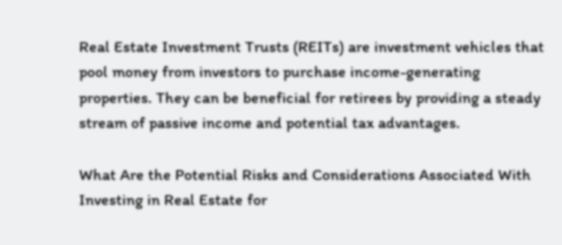Real Estate Investment Trusts (REITs) are investment vehicles that pool money from investors to purchase income-generating properties. They can be beneficial for retirees by providing a steady stream of passive income and potential tax advantages.

What Are the Potential Risks and Considerations Associated With Investing in Real Estate for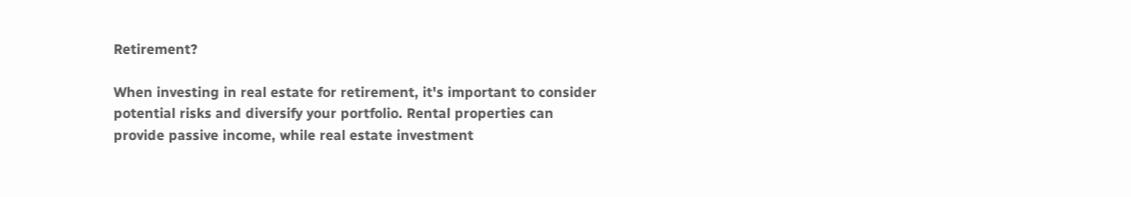Retirement?

When investing in real estate for retirement, it's important to consider potential risks and diversify your portfolio. Rental properties can provide passive income, while real estate investment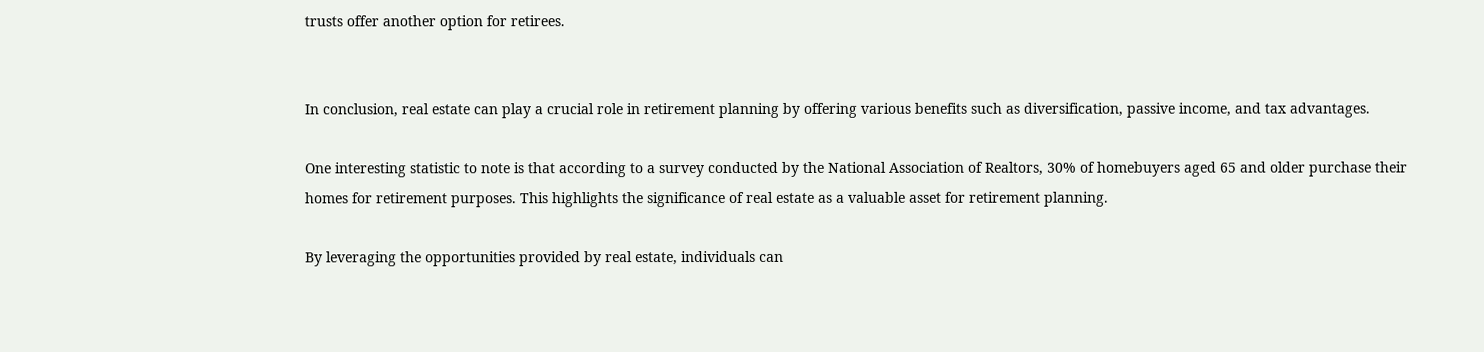trusts offer another option for retirees.


In conclusion, real estate can play a crucial role in retirement planning by offering various benefits such as diversification, passive income, and tax advantages.

One interesting statistic to note is that according to a survey conducted by the National Association of Realtors, 30% of homebuyers aged 65 and older purchase their homes for retirement purposes. This highlights the significance of real estate as a valuable asset for retirement planning.

By leveraging the opportunities provided by real estate, individuals can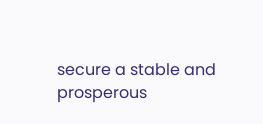secure a stable and prosperous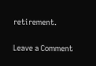retirement.

Leave a Comment